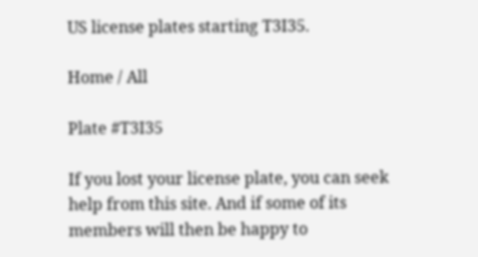US license plates starting T3I35.

Home / All

Plate #T3I35

If you lost your license plate, you can seek help from this site. And if some of its members will then be happy to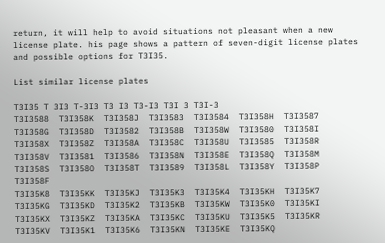return, it will help to avoid situations not pleasant when a new license plate. his page shows a pattern of seven-digit license plates and possible options for T3I35.

List similar license plates

T3I35 T 3I3 T-3I3 T3 I3 T3-I3 T3I 3 T3I-3
T3I3588  T3I358K  T3I358J  T3I3583  T3I3584  T3I358H  T3I3587  T3I358G  T3I358D  T3I3582  T3I358B  T3I358W  T3I3580  T3I358I  T3I358X  T3I358Z  T3I358A  T3I358C  T3I358U  T3I3585  T3I358R  T3I358V  T3I3581  T3I3586  T3I358N  T3I358E  T3I358Q  T3I358M  T3I358S  T3I358O  T3I358T  T3I3589  T3I358L  T3I358Y  T3I358P  T3I358F
T3I35K8  T3I35KK  T3I35KJ  T3I35K3  T3I35K4  T3I35KH  T3I35K7  T3I35KG  T3I35KD  T3I35K2  T3I35KB  T3I35KW  T3I35K0  T3I35KI  T3I35KX  T3I35KZ  T3I35KA  T3I35KC  T3I35KU  T3I35K5  T3I35KR  T3I35KV  T3I35K1  T3I35K6  T3I35KN  T3I35KE  T3I35KQ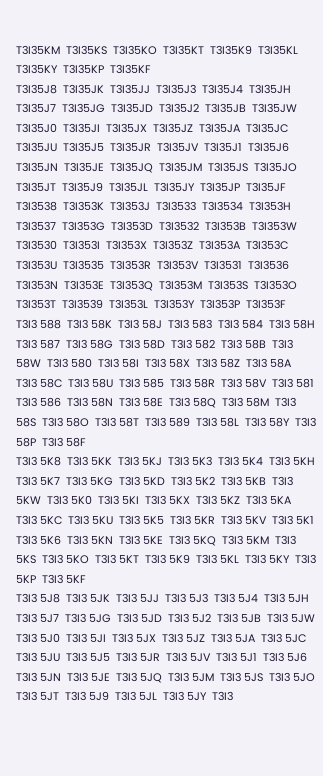T3I35KM  T3I35KS  T3I35KO  T3I35KT  T3I35K9  T3I35KL  T3I35KY  T3I35KP  T3I35KF
T3I35J8  T3I35JK  T3I35JJ  T3I35J3  T3I35J4  T3I35JH  T3I35J7  T3I35JG  T3I35JD  T3I35J2  T3I35JB  T3I35JW  T3I35J0  T3I35JI  T3I35JX  T3I35JZ  T3I35JA  T3I35JC  T3I35JU  T3I35J5  T3I35JR  T3I35JV  T3I35J1  T3I35J6  T3I35JN  T3I35JE  T3I35JQ  T3I35JM  T3I35JS  T3I35JO  T3I35JT  T3I35J9  T3I35JL  T3I35JY  T3I35JP  T3I35JF
T3I3538  T3I353K  T3I353J  T3I3533  T3I3534  T3I353H  T3I3537  T3I353G  T3I353D  T3I3532  T3I353B  T3I353W  T3I3530  T3I353I  T3I353X  T3I353Z  T3I353A  T3I353C  T3I353U  T3I3535  T3I353R  T3I353V  T3I3531  T3I3536  T3I353N  T3I353E  T3I353Q  T3I353M  T3I353S  T3I353O  T3I353T  T3I3539  T3I353L  T3I353Y  T3I353P  T3I353F
T3I3 588  T3I3 58K  T3I3 58J  T3I3 583  T3I3 584  T3I3 58H  T3I3 587  T3I3 58G  T3I3 58D  T3I3 582  T3I3 58B  T3I3 58W  T3I3 580  T3I3 58I  T3I3 58X  T3I3 58Z  T3I3 58A  T3I3 58C  T3I3 58U  T3I3 585  T3I3 58R  T3I3 58V  T3I3 581  T3I3 586  T3I3 58N  T3I3 58E  T3I3 58Q  T3I3 58M  T3I3 58S  T3I3 58O  T3I3 58T  T3I3 589  T3I3 58L  T3I3 58Y  T3I3 58P  T3I3 58F
T3I3 5K8  T3I3 5KK  T3I3 5KJ  T3I3 5K3  T3I3 5K4  T3I3 5KH  T3I3 5K7  T3I3 5KG  T3I3 5KD  T3I3 5K2  T3I3 5KB  T3I3 5KW  T3I3 5K0  T3I3 5KI  T3I3 5KX  T3I3 5KZ  T3I3 5KA  T3I3 5KC  T3I3 5KU  T3I3 5K5  T3I3 5KR  T3I3 5KV  T3I3 5K1  T3I3 5K6  T3I3 5KN  T3I3 5KE  T3I3 5KQ  T3I3 5KM  T3I3 5KS  T3I3 5KO  T3I3 5KT  T3I3 5K9  T3I3 5KL  T3I3 5KY  T3I3 5KP  T3I3 5KF
T3I3 5J8  T3I3 5JK  T3I3 5JJ  T3I3 5J3  T3I3 5J4  T3I3 5JH  T3I3 5J7  T3I3 5JG  T3I3 5JD  T3I3 5J2  T3I3 5JB  T3I3 5JW  T3I3 5J0  T3I3 5JI  T3I3 5JX  T3I3 5JZ  T3I3 5JA  T3I3 5JC  T3I3 5JU  T3I3 5J5  T3I3 5JR  T3I3 5JV  T3I3 5J1  T3I3 5J6  T3I3 5JN  T3I3 5JE  T3I3 5JQ  T3I3 5JM  T3I3 5JS  T3I3 5JO  T3I3 5JT  T3I3 5J9  T3I3 5JL  T3I3 5JY  T3I3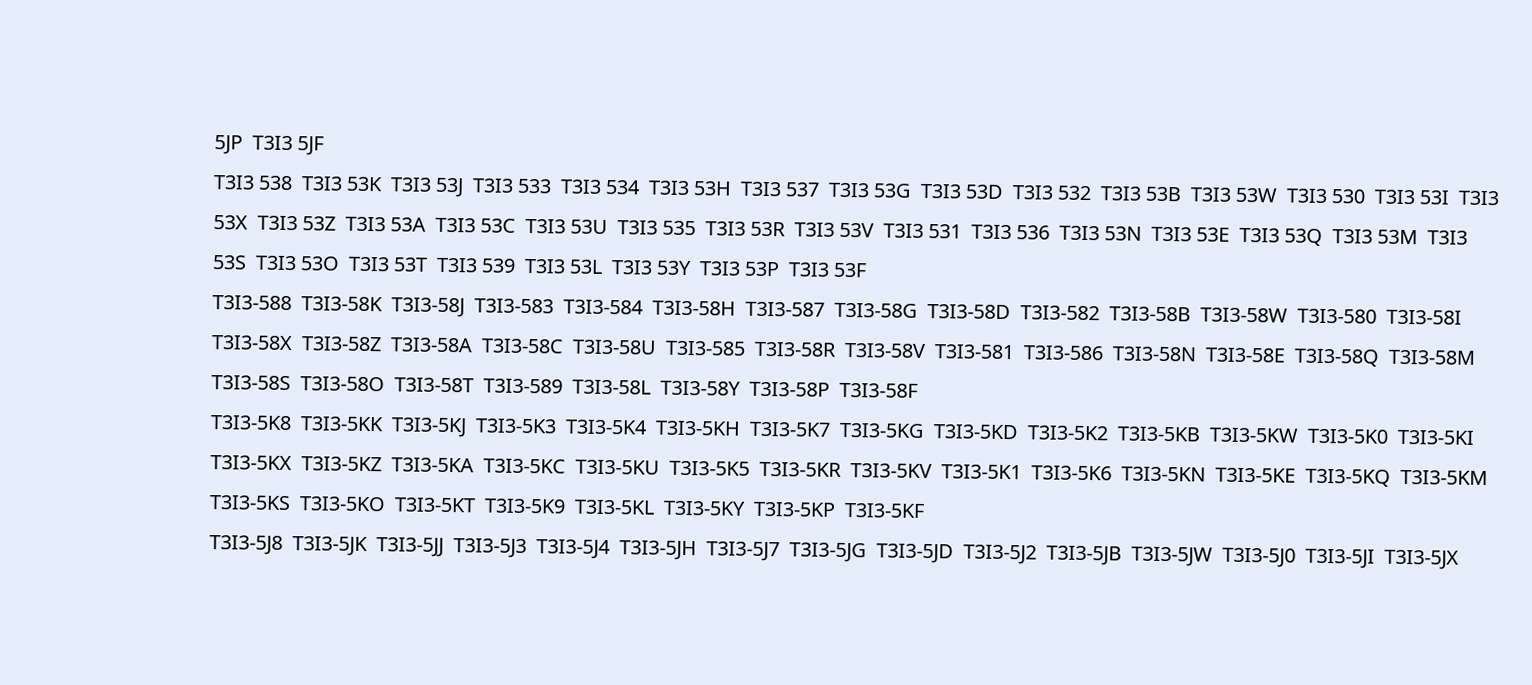5JP  T3I3 5JF
T3I3 538  T3I3 53K  T3I3 53J  T3I3 533  T3I3 534  T3I3 53H  T3I3 537  T3I3 53G  T3I3 53D  T3I3 532  T3I3 53B  T3I3 53W  T3I3 530  T3I3 53I  T3I3 53X  T3I3 53Z  T3I3 53A  T3I3 53C  T3I3 53U  T3I3 535  T3I3 53R  T3I3 53V  T3I3 531  T3I3 536  T3I3 53N  T3I3 53E  T3I3 53Q  T3I3 53M  T3I3 53S  T3I3 53O  T3I3 53T  T3I3 539  T3I3 53L  T3I3 53Y  T3I3 53P  T3I3 53F
T3I3-588  T3I3-58K  T3I3-58J  T3I3-583  T3I3-584  T3I3-58H  T3I3-587  T3I3-58G  T3I3-58D  T3I3-582  T3I3-58B  T3I3-58W  T3I3-580  T3I3-58I  T3I3-58X  T3I3-58Z  T3I3-58A  T3I3-58C  T3I3-58U  T3I3-585  T3I3-58R  T3I3-58V  T3I3-581  T3I3-586  T3I3-58N  T3I3-58E  T3I3-58Q  T3I3-58M  T3I3-58S  T3I3-58O  T3I3-58T  T3I3-589  T3I3-58L  T3I3-58Y  T3I3-58P  T3I3-58F
T3I3-5K8  T3I3-5KK  T3I3-5KJ  T3I3-5K3  T3I3-5K4  T3I3-5KH  T3I3-5K7  T3I3-5KG  T3I3-5KD  T3I3-5K2  T3I3-5KB  T3I3-5KW  T3I3-5K0  T3I3-5KI  T3I3-5KX  T3I3-5KZ  T3I3-5KA  T3I3-5KC  T3I3-5KU  T3I3-5K5  T3I3-5KR  T3I3-5KV  T3I3-5K1  T3I3-5K6  T3I3-5KN  T3I3-5KE  T3I3-5KQ  T3I3-5KM  T3I3-5KS  T3I3-5KO  T3I3-5KT  T3I3-5K9  T3I3-5KL  T3I3-5KY  T3I3-5KP  T3I3-5KF
T3I3-5J8  T3I3-5JK  T3I3-5JJ  T3I3-5J3  T3I3-5J4  T3I3-5JH  T3I3-5J7  T3I3-5JG  T3I3-5JD  T3I3-5J2  T3I3-5JB  T3I3-5JW  T3I3-5J0  T3I3-5JI  T3I3-5JX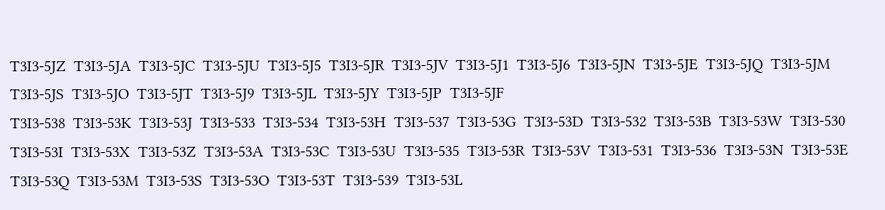T3I3-5JZ  T3I3-5JA  T3I3-5JC  T3I3-5JU  T3I3-5J5  T3I3-5JR  T3I3-5JV  T3I3-5J1  T3I3-5J6  T3I3-5JN  T3I3-5JE  T3I3-5JQ  T3I3-5JM  T3I3-5JS  T3I3-5JO  T3I3-5JT  T3I3-5J9  T3I3-5JL  T3I3-5JY  T3I3-5JP  T3I3-5JF
T3I3-538  T3I3-53K  T3I3-53J  T3I3-533  T3I3-534  T3I3-53H  T3I3-537  T3I3-53G  T3I3-53D  T3I3-532  T3I3-53B  T3I3-53W  T3I3-530  T3I3-53I  T3I3-53X  T3I3-53Z  T3I3-53A  T3I3-53C  T3I3-53U  T3I3-535  T3I3-53R  T3I3-53V  T3I3-531  T3I3-536  T3I3-53N  T3I3-53E  T3I3-53Q  T3I3-53M  T3I3-53S  T3I3-53O  T3I3-53T  T3I3-539  T3I3-53L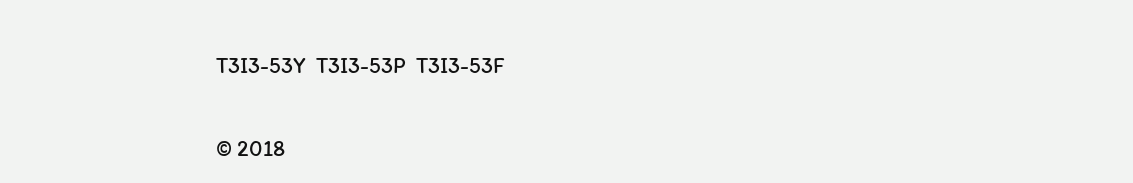T3I3-53Y  T3I3-53P  T3I3-53F

© 2018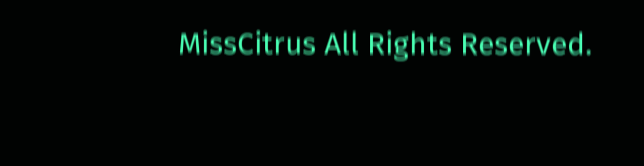MissCitrus All Rights Reserved.